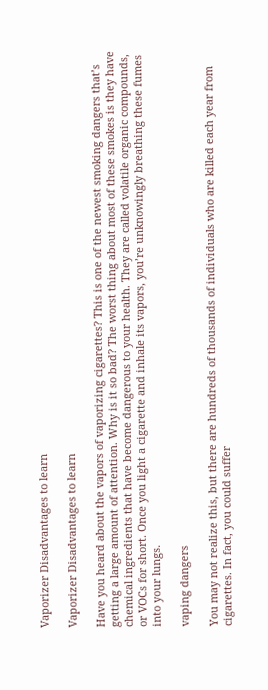Vaporizer Disadvantages to learn

Vaporizer Disadvantages to learn

Have you heard about the vapors of vaporizing cigarettes? This is one of the newest smoking dangers that’s getting a large amount of attention. Why is it so bad? The worst thing about most of these smokes is they have chemical ingredients that have become dangerous to your health. They are called volatile organic compounds, or VOCs for short. Once you light a cigarette and inhale its vapors, you’re unknowingly breathing these fumes into your lungs.

vaping dangers

You may not realize this, but there are hundreds of thousands of individuals who are killed each year from cigarettes. In fact, you could suffer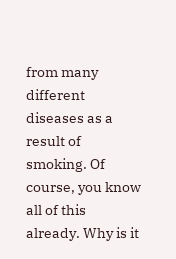from many different diseases as a result of smoking. Of course, you know all of this already. Why is it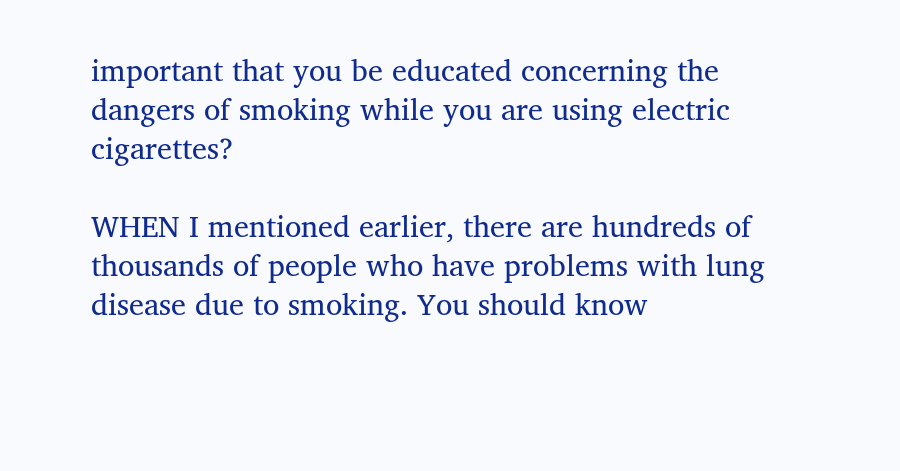important that you be educated concerning the dangers of smoking while you are using electric cigarettes?

WHEN I mentioned earlier, there are hundreds of thousands of people who have problems with lung disease due to smoking. You should know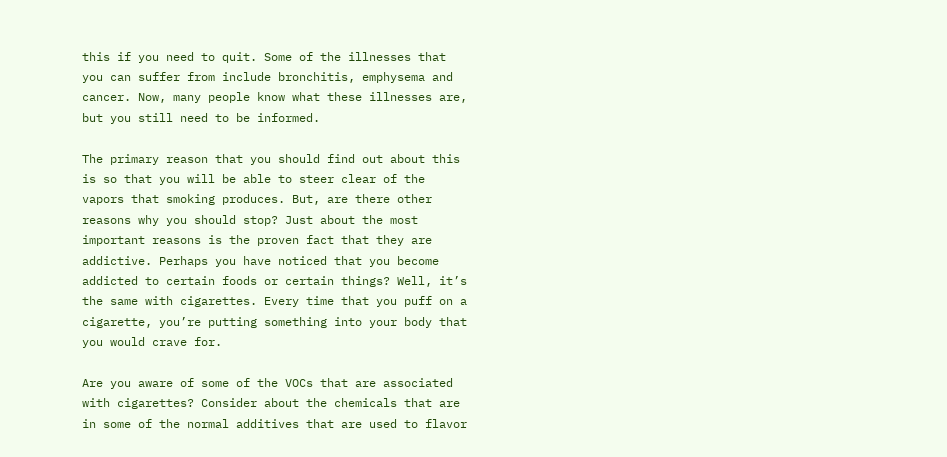this if you need to quit. Some of the illnesses that you can suffer from include bronchitis, emphysema and cancer. Now, many people know what these illnesses are, but you still need to be informed.

The primary reason that you should find out about this is so that you will be able to steer clear of the vapors that smoking produces. But, are there other reasons why you should stop? Just about the most important reasons is the proven fact that they are addictive. Perhaps you have noticed that you become addicted to certain foods or certain things? Well, it’s the same with cigarettes. Every time that you puff on a cigarette, you’re putting something into your body that you would crave for.

Are you aware of some of the VOCs that are associated with cigarettes? Consider about the chemicals that are in some of the normal additives that are used to flavor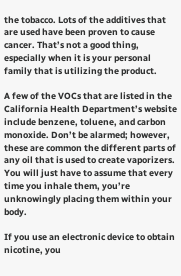the tobacco. Lots of the additives that are used have been proven to cause cancer. That’s not a good thing, especially when it is your personal family that is utilizing the product.

A few of the VOCs that are listed in the California Health Department’s website include benzene, toluene, and carbon monoxide. Don’t be alarmed; however, these are common the different parts of any oil that is used to create vaporizers. You will just have to assume that every time you inhale them, you’re unknowingly placing them within your body.

If you use an electronic device to obtain nicotine, you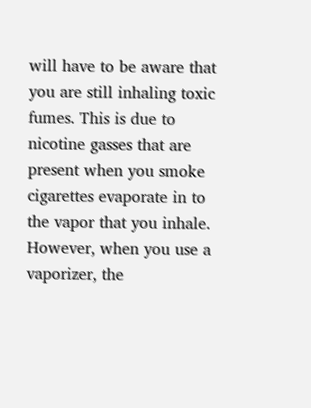will have to be aware that you are still inhaling toxic fumes. This is due to nicotine gasses that are present when you smoke cigarettes evaporate in to the vapor that you inhale. However, when you use a vaporizer, the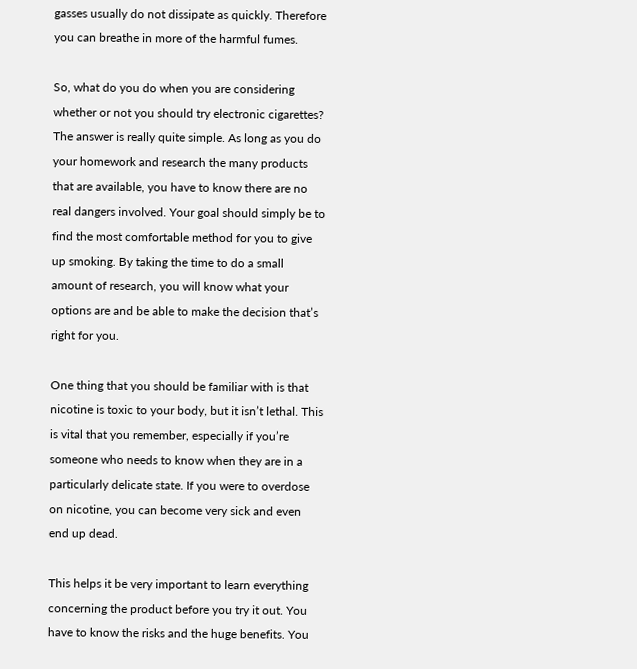gasses usually do not dissipate as quickly. Therefore you can breathe in more of the harmful fumes.

So, what do you do when you are considering whether or not you should try electronic cigarettes? The answer is really quite simple. As long as you do your homework and research the many products that are available, you have to know there are no real dangers involved. Your goal should simply be to find the most comfortable method for you to give up smoking. By taking the time to do a small amount of research, you will know what your options are and be able to make the decision that’s right for you.

One thing that you should be familiar with is that nicotine is toxic to your body, but it isn’t lethal. This is vital that you remember, especially if you’re someone who needs to know when they are in a particularly delicate state. If you were to overdose on nicotine, you can become very sick and even end up dead.

This helps it be very important to learn everything concerning the product before you try it out. You have to know the risks and the huge benefits. You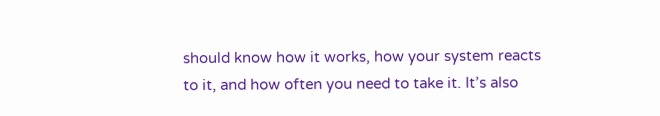should know how it works, how your system reacts to it, and how often you need to take it. It’s also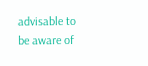advisable to be aware of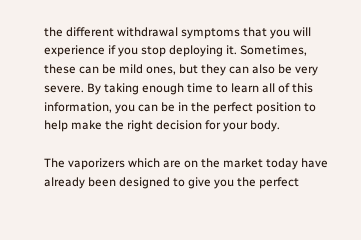the different withdrawal symptoms that you will experience if you stop deploying it. Sometimes, these can be mild ones, but they can also be very severe. By taking enough time to learn all of this information, you can be in the perfect position to help make the right decision for your body.

The vaporizers which are on the market today have already been designed to give you the perfect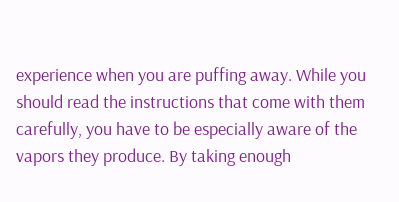experience when you are puffing away. While you should read the instructions that come with them carefully, you have to be especially aware of the vapors they produce. By taking enough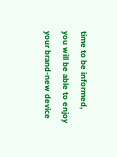time to be informed, you will be able to enjoy your brand-new device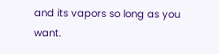and its vapors so long as you want.